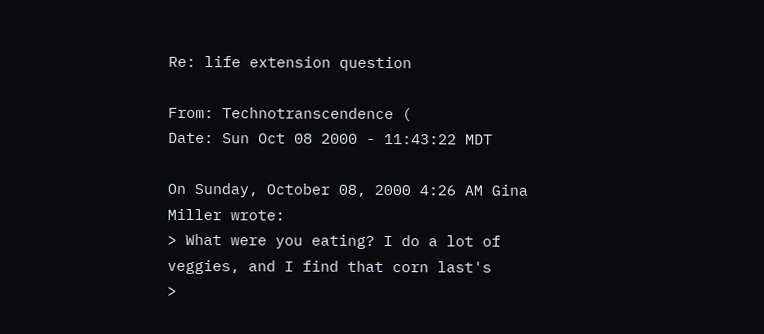Re: life extension question

From: Technotranscendence (
Date: Sun Oct 08 2000 - 11:43:22 MDT

On Sunday, October 08, 2000 4:26 AM Gina Miller wrote:
> What were you eating? I do a lot of veggies, and I find that corn last's
>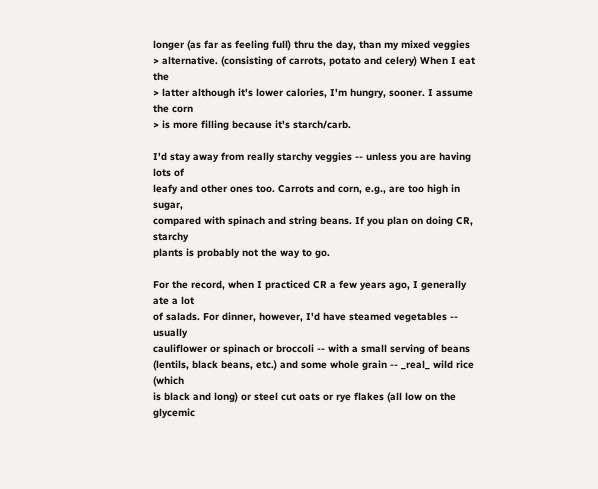longer (as far as feeling full) thru the day, than my mixed veggies
> alternative. (consisting of carrots, potato and celery) When I eat the
> latter although it's lower calories, I'm hungry, sooner. I assume the corn
> is more filling because it's starch/carb.

I'd stay away from really starchy veggies -- unless you are having lots of
leafy and other ones too. Carrots and corn, e.g., are too high in sugar,
compared with spinach and string beans. If you plan on doing CR, starchy
plants is probably not the way to go.

For the record, when I practiced CR a few years ago, I generally ate a lot
of salads. For dinner, however, I'd have steamed vegetables -- usually
cauliflower or spinach or broccoli -- with a small serving of beans
(lentils, black beans, etc.) and some whole grain -- _real_ wild rice (which
is black and long) or steel cut oats or rye flakes (all low on the glycemic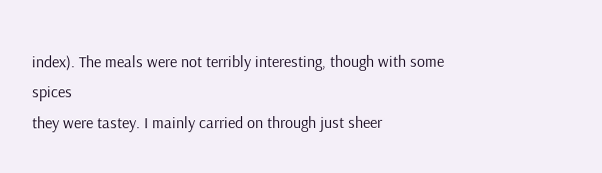index). The meals were not terribly interesting, though with some spices
they were tastey. I mainly carried on through just sheer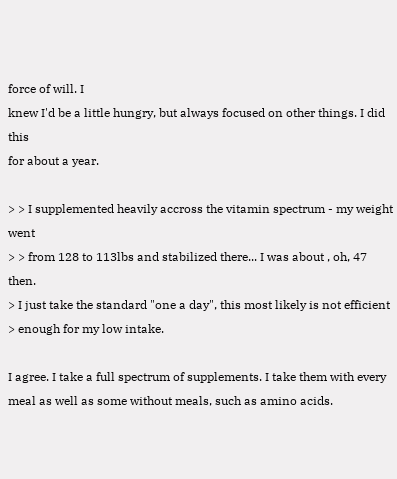force of will. I
knew I'd be a little hungry, but always focused on other things. I did this
for about a year.

> > I supplemented heavily accross the vitamin spectrum - my weight went
> > from 128 to 113lbs and stabilized there... I was about , oh, 47 then.
> I just take the standard "one a day", this most likely is not efficient
> enough for my low intake.

I agree. I take a full spectrum of supplements. I take them with every
meal as well as some without meals, such as amino acids.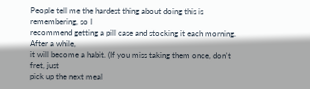People tell me the hardest thing about doing this is remembering, so I
recommend getting a pill case and stocking it each morning. After a while,
it will become a habit. (If you miss taking them once, don't fret, just
pick up the next meal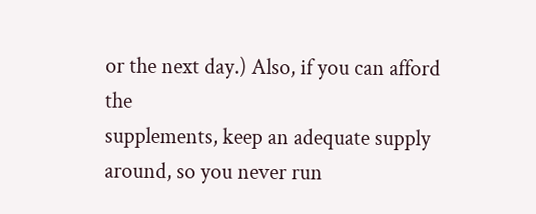or the next day.) Also, if you can afford the
supplements, keep an adequate supply around, so you never run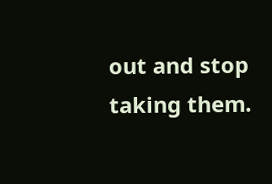out and stop
taking them.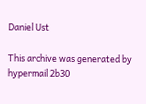Daniel Ust

This archive was generated by hypermail 2b30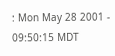: Mon May 28 2001 - 09:50:15 MDT